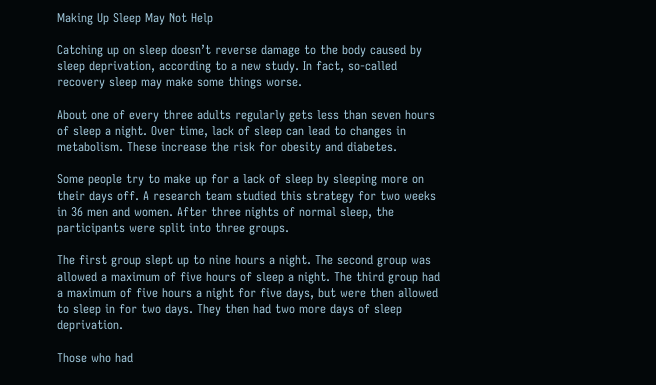Making Up Sleep May Not Help

Catching up on sleep doesn’t reverse damage to the body caused by sleep deprivation, according to a new study. In fact, so-called recovery sleep may make some things worse.

About one of every three adults regularly gets less than seven hours of sleep a night. Over time, lack of sleep can lead to changes in metabolism. These increase the risk for obesity and diabetes.

Some people try to make up for a lack of sleep by sleeping more on their days off. A research team studied this strategy for two weeks in 36 men and women. After three nights of normal sleep, the participants were split into three groups.

The first group slept up to nine hours a night. The second group was allowed a maximum of five hours of sleep a night. The third group had a maximum of five hours a night for five days, but were then allowed to sleep in for two days. They then had two more days of sleep deprivation.

Those who had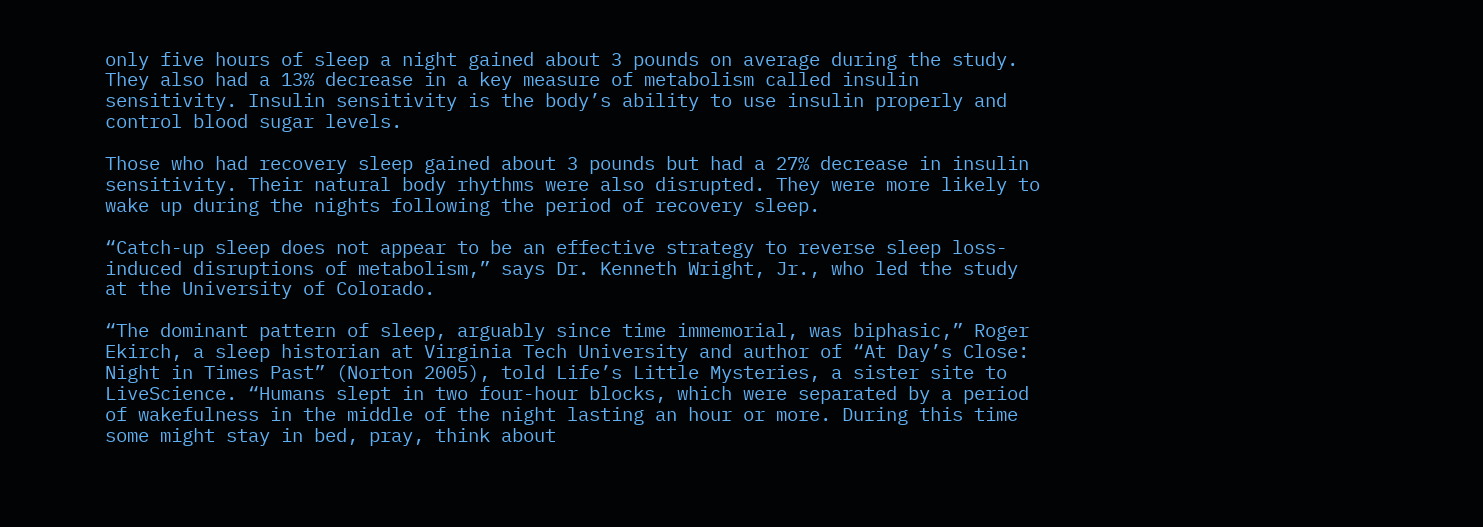only five hours of sleep a night gained about 3 pounds on average during the study. They also had a 13% decrease in a key measure of metabolism called insulin sensitivity. Insulin sensitivity is the body’s ability to use insulin properly and control blood sugar levels.

Those who had recovery sleep gained about 3 pounds but had a 27% decrease in insulin sensitivity. Their natural body rhythms were also disrupted. They were more likely to wake up during the nights following the period of recovery sleep.

“Catch-up sleep does not appear to be an effective strategy to reverse sleep loss-induced disruptions of metabolism,” says Dr. Kenneth Wright, Jr., who led the study at the University of Colorado.

“The dominant pattern of sleep, arguably since time immemorial, was biphasic,” Roger Ekirch, a sleep historian at Virginia Tech University and author of “At Day’s Close: Night in Times Past” (Norton 2005), told Life’s Little Mysteries, a sister site to LiveScience. “Humans slept in two four-hour blocks, which were separated by a period of wakefulness in the middle of the night lasting an hour or more. During this time some might stay in bed, pray, think about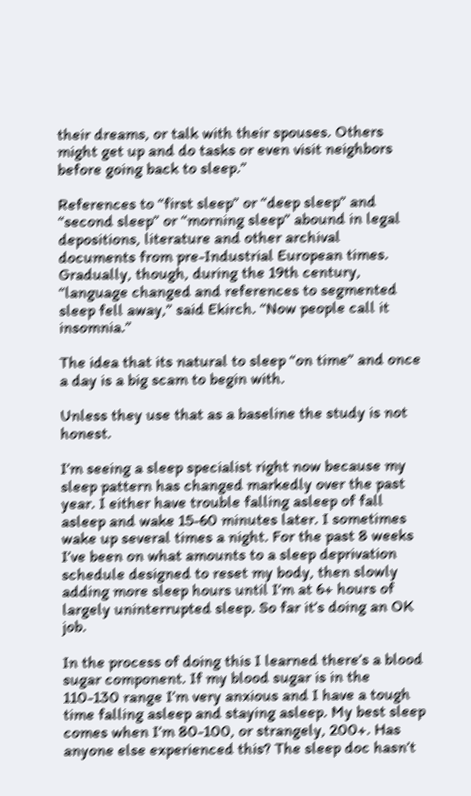their dreams, or talk with their spouses. Others might get up and do tasks or even visit neighbors before going back to sleep.”

References to “first sleep” or “deep sleep” and “second sleep” or “morning sleep” abound in legal depositions, literature and other archival documents from pre-Industrial European times. Gradually, though, during the 19th century, “language changed and references to segmented sleep fell away,” said Ekirch. “Now people call it insomnia.”

The idea that its natural to sleep “on time” and once a day is a big scam to begin with.

Unless they use that as a baseline the study is not honest.

I’m seeing a sleep specialist right now because my sleep pattern has changed markedly over the past year. I either have trouble falling asleep of fall asleep and wake 15-60 minutes later. I sometimes wake up several times a night. For the past 8 weeks I’ve been on what amounts to a sleep deprivation schedule designed to reset my body, then slowly adding more sleep hours until I’m at 6+ hours of largely uninterrupted sleep. So far it’s doing an OK job.

In the process of doing this I learned there’s a blood sugar component. If my blood sugar is in the 110-130 range I’m very anxious and I have a tough time falling asleep and staying asleep. My best sleep comes when I’m 80-100, or strangely, 200+. Has anyone else experienced this? The sleep doc hasn’t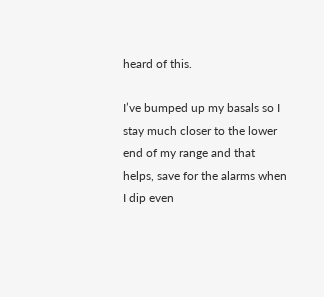heard of this.

I’ve bumped up my basals so I stay much closer to the lower end of my range and that helps, save for the alarms when I dip even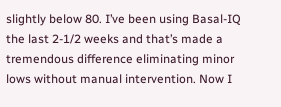slightly below 80. I’ve been using Basal-IQ the last 2-1/2 weeks and that’s made a tremendous difference eliminating minor lows without manual intervention. Now I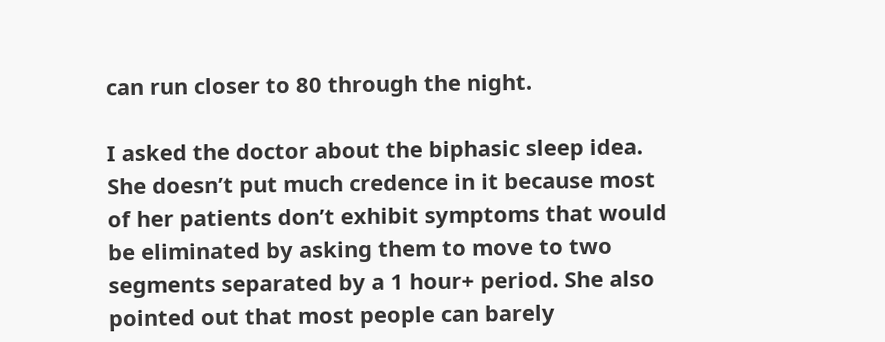can run closer to 80 through the night.

I asked the doctor about the biphasic sleep idea. She doesn’t put much credence in it because most of her patients don’t exhibit symptoms that would be eliminated by asking them to move to two segments separated by a 1 hour+ period. She also pointed out that most people can barely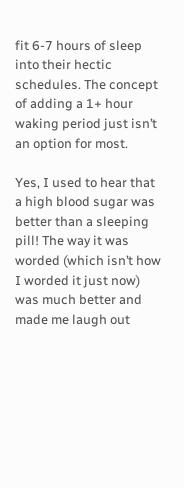fit 6-7 hours of sleep into their hectic schedules. The concept of adding a 1+ hour waking period just isn’t an option for most.

Yes, I used to hear that a high blood sugar was better than a sleeping pill! The way it was worded (which isn’t how I worded it just now) was much better and made me laugh out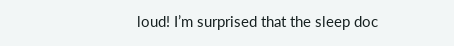loud! I’m surprised that the sleep doc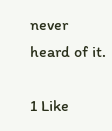never heard of it.

1 Like